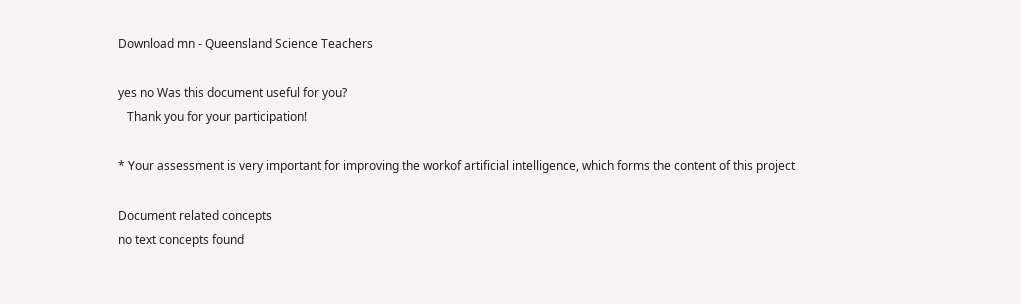Download mn - Queensland Science Teachers

yes no Was this document useful for you?
   Thank you for your participation!

* Your assessment is very important for improving the workof artificial intelligence, which forms the content of this project

Document related concepts
no text concepts found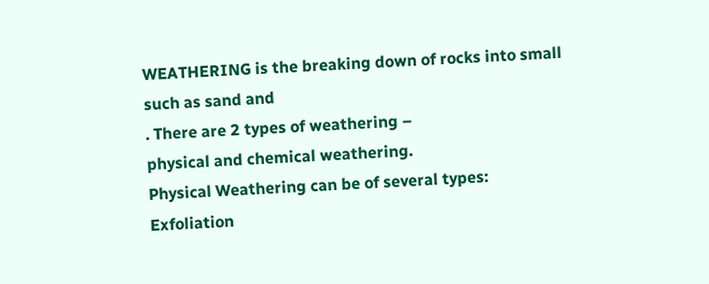WEATHERING is the breaking down of rocks into small
such as sand and
. There are 2 types of weathering –
physical and chemical weathering.
Physical Weathering can be of several types:
Exfoliation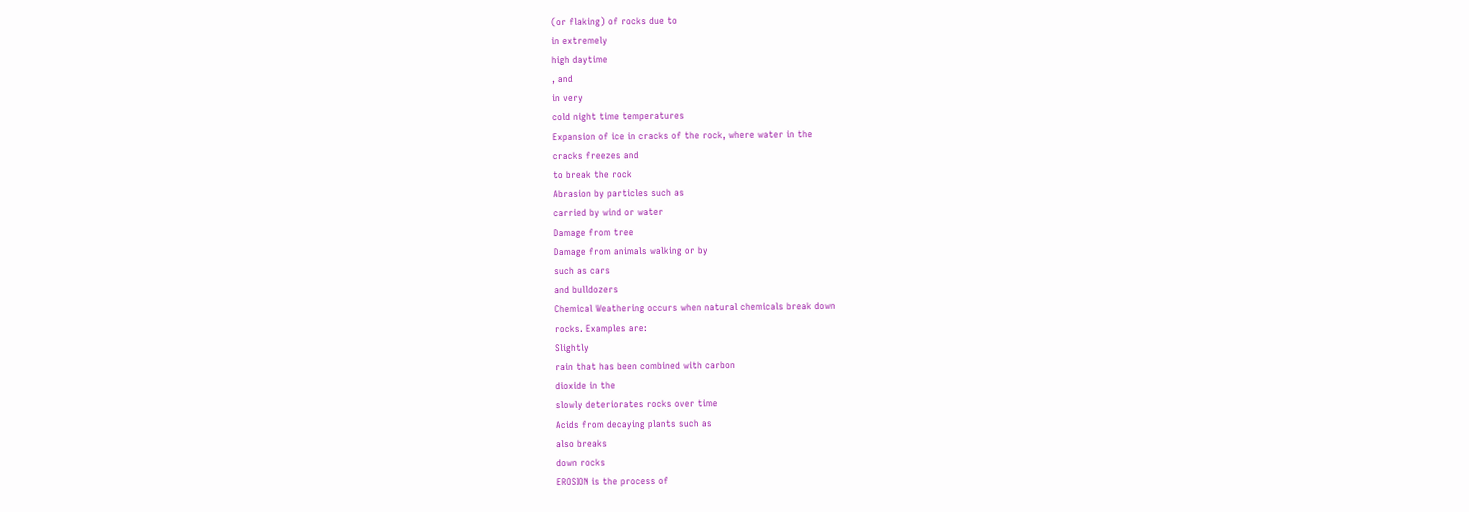(or flaking) of rocks due to
in extremely
high daytime
, and
in very
cold night time temperatures
Expansion of ice in cracks of the rock, where water in the
cracks freezes and
to break the rock
Abrasion by particles such as
carried by wind or water
Damage from tree
Damage from animals walking or by
such as cars
and bulldozers
Chemical Weathering occurs when natural chemicals break down
rocks. Examples are:
Slightly
rain that has been combined with carbon
dioxide in the
slowly deteriorates rocks over time
Acids from decaying plants such as
also breaks
down rocks
EROSION is the process of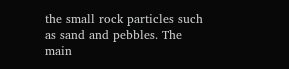the small rock particles such as sand and pebbles. The main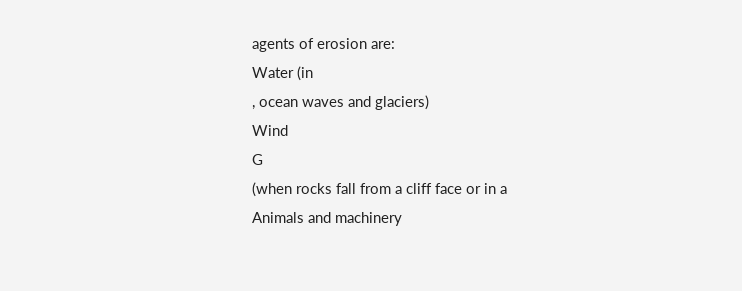agents of erosion are:
Water (in
, ocean waves and glaciers)
Wind
G
(when rocks fall from a cliff face or in a
Animals and machinery